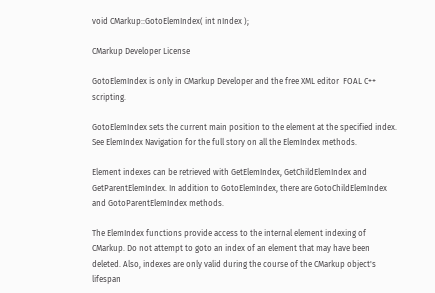void CMarkup::GotoElemIndex( int nIndex );

CMarkup Developer License

GotoElemIndex is only in CMarkup Developer and the free XML editor  FOAL C++ scripting.

GotoElemIndex sets the current main position to the element at the specified index. See ElemIndex Navigation for the full story on all the ElemIndex methods.

Element indexes can be retrieved with GetElemIndex, GetChildElemIndex and GetParentElemIndex. In addition to GotoElemIndex, there are GotoChildElemIndex and GotoParentElemIndex methods.

The ElemIndex functions provide access to the internal element indexing of CMarkup. Do not attempt to goto an index of an element that may have been deleted. Also, indexes are only valid during the course of the CMarkup object's lifespan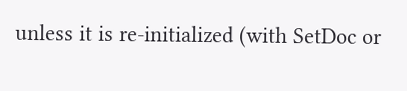unless it is re-initialized (with SetDoc or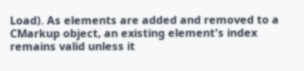Load). As elements are added and removed to a CMarkup object, an existing element's index remains valid unless it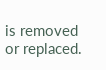is removed or replaced.